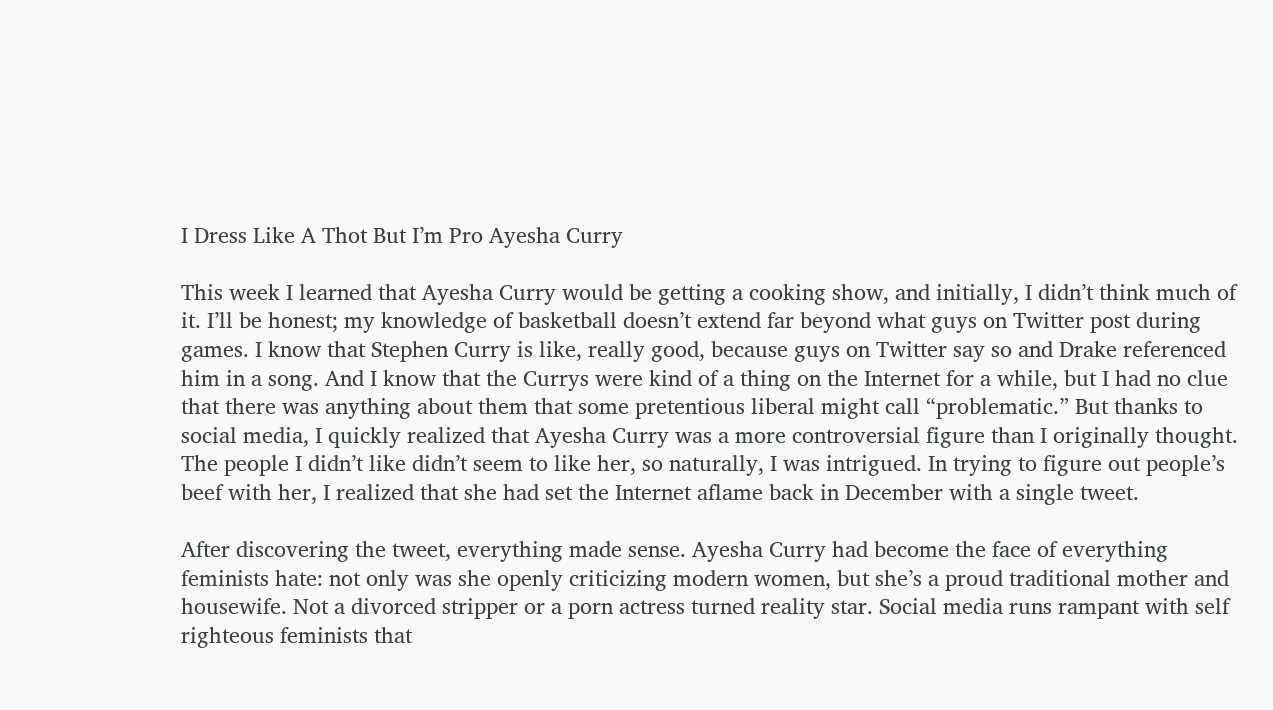I Dress Like A Thot But I’m Pro Ayesha Curry

This week I learned that Ayesha Curry would be getting a cooking show, and initially, I didn’t think much of it. I’ll be honest; my knowledge of basketball doesn’t extend far beyond what guys on Twitter post during games. I know that Stephen Curry is like, really good, because guys on Twitter say so and Drake referenced him in a song. And I know that the Currys were kind of a thing on the Internet for a while, but I had no clue that there was anything about them that some pretentious liberal might call “problematic.” But thanks to social media, I quickly realized that Ayesha Curry was a more controversial figure than I originally thought. The people I didn’t like didn’t seem to like her, so naturally, I was intrigued. In trying to figure out people’s beef with her, I realized that she had set the Internet aflame back in December with a single tweet.

After discovering the tweet, everything made sense. Ayesha Curry had become the face of everything feminists hate: not only was she openly criticizing modern women, but she’s a proud traditional mother and housewife. Not a divorced stripper or a porn actress turned reality star. Social media runs rampant with self righteous feminists that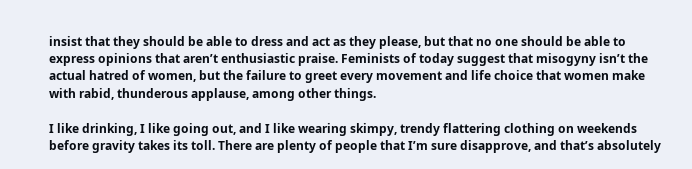insist that they should be able to dress and act as they please, but that no one should be able to express opinions that aren’t enthusiastic praise. Feminists of today suggest that misogyny isn’t the actual hatred of women, but the failure to greet every movement and life choice that women make with rabid, thunderous applause, among other things.

I like drinking, I like going out, and I like wearing skimpy, trendy flattering clothing on weekends before gravity takes its toll. There are plenty of people that I’m sure disapprove, and that’s absolutely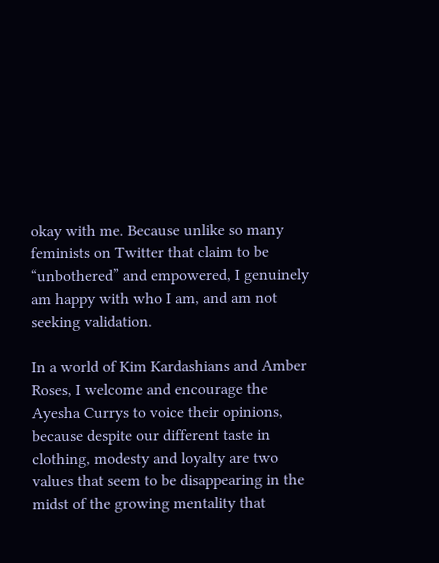okay with me. Because unlike so many feminists on Twitter that claim to be “unbothered” and empowered, I genuinely am happy with who I am, and am not seeking validation.

In a world of Kim Kardashians and Amber Roses, I welcome and encourage the Ayesha Currys to voice their opinions, because despite our different taste in clothing, modesty and loyalty are two values that seem to be disappearing in the midst of the growing mentality that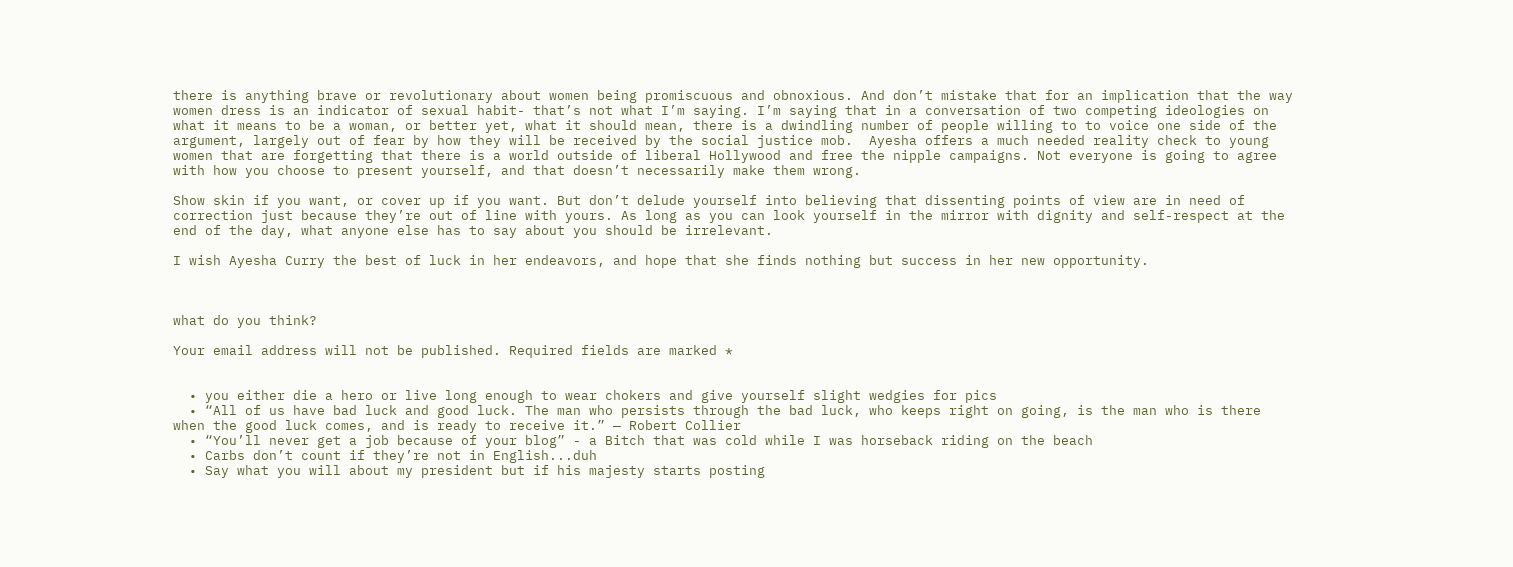there is anything brave or revolutionary about women being promiscuous and obnoxious. And don’t mistake that for an implication that the way women dress is an indicator of sexual habit- that’s not what I’m saying. I’m saying that in a conversation of two competing ideologies on what it means to be a woman, or better yet, what it should mean, there is a dwindling number of people willing to to voice one side of the argument, largely out of fear by how they will be received by the social justice mob.  Ayesha offers a much needed reality check to young women that are forgetting that there is a world outside of liberal Hollywood and free the nipple campaigns. Not everyone is going to agree with how you choose to present yourself, and that doesn’t necessarily make them wrong.

Show skin if you want, or cover up if you want. But don’t delude yourself into believing that dissenting points of view are in need of correction just because they’re out of line with yours. As long as you can look yourself in the mirror with dignity and self-respect at the end of the day, what anyone else has to say about you should be irrelevant.

I wish Ayesha Curry the best of luck in her endeavors, and hope that she finds nothing but success in her new opportunity.



what do you think?

Your email address will not be published. Required fields are marked *


  • you either die a hero or live long enough to wear chokers and give yourself slight wedgies for pics
  • “All of us have bad luck and good luck. The man who persists through the bad luck, who keeps right on going, is the man who is there when the good luck comes, and is ready to receive it.” — Robert Collier
  • “You’ll never get a job because of your blog” - a Bitch that was cold while I was horseback riding on the beach
  • Carbs don’t count if they’re not in English...duh
  • Say what you will about my president but if his majesty starts posting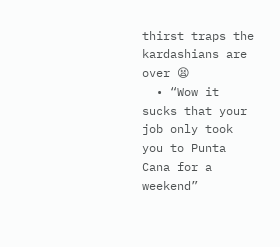thirst traps the kardashians are over 😫
  • “Wow it sucks that your job only took you to Punta Cana for a weekend”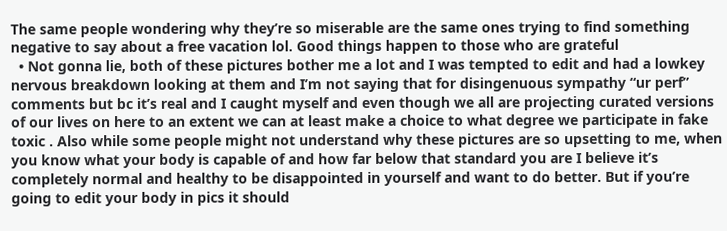The same people wondering why they’re so miserable are the same ones trying to find something negative to say about a free vacation lol. Good things happen to those who are grateful
  • Not gonna lie, both of these pictures bother me a lot and I was tempted to edit and had a lowkey nervous breakdown looking at them and I’m not saying that for disingenuous sympathy “ur perf” comments but bc it’s real and I caught myself and even though we all are projecting curated versions of our lives on here to an extent we can at least make a choice to what degree we participate in fake toxic . Also while some people might not understand why these pictures are so upsetting to me, when you know what your body is capable of and how far below that standard you are I believe it’s completely normal and healthy to be disappointed in yourself and want to do better. But if you’re going to edit your body in pics it should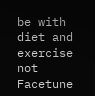be with diet and exercise not Facetune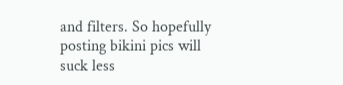and filters. So hopefully posting bikini pics will suck less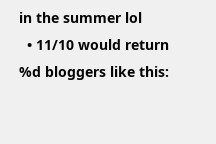in the summer lol
  • 11/10 would return
%d bloggers like this: